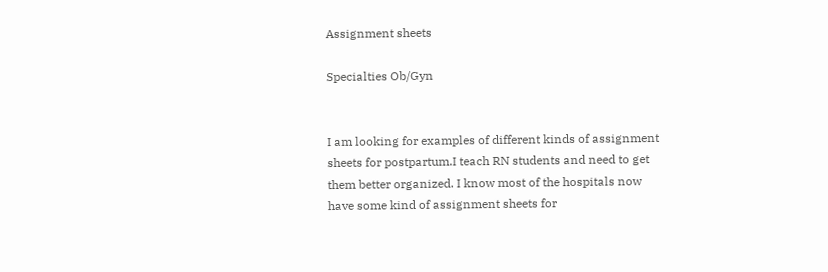Assignment sheets

Specialties Ob/Gyn


I am looking for examples of different kinds of assignment sheets for postpartum.I teach RN students and need to get them better organized. I know most of the hospitals now have some kind of assignment sheets for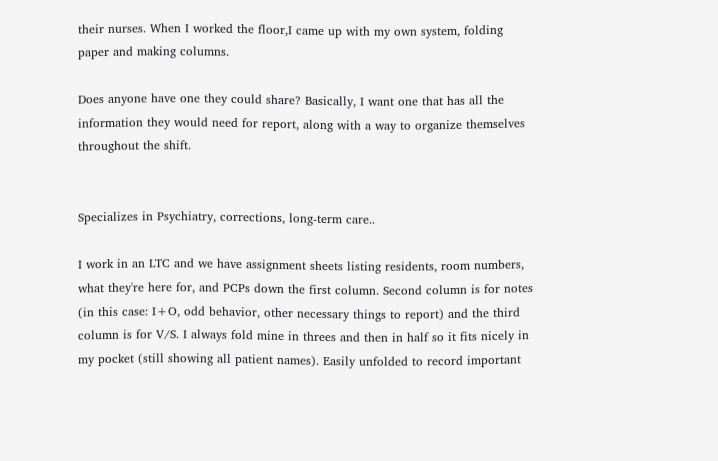their nurses. When I worked the floor,I came up with my own system, folding paper and making columns.

Does anyone have one they could share? Basically, I want one that has all the information they would need for report, along with a way to organize themselves throughout the shift.


Specializes in Psychiatry, corrections, long-term care..

I work in an LTC and we have assignment sheets listing residents, room numbers, what they're here for, and PCPs down the first column. Second column is for notes (in this case: I+O, odd behavior, other necessary things to report) and the third column is for V/S. I always fold mine in threes and then in half so it fits nicely in my pocket (still showing all patient names). Easily unfolded to record important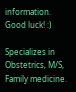information. Good luck! :)

Specializes in Obstetrics, M/S, Family medicine.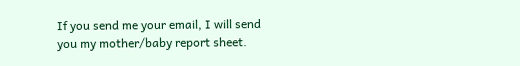If you send me your email, I will send you my mother/baby report sheet.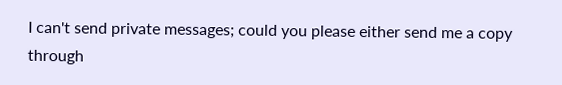I can't send private messages; could you please either send me a copy through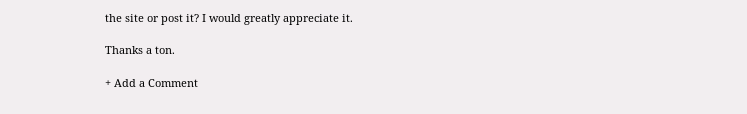the site or post it? I would greatly appreciate it.

Thanks a ton.

+ Add a Comment